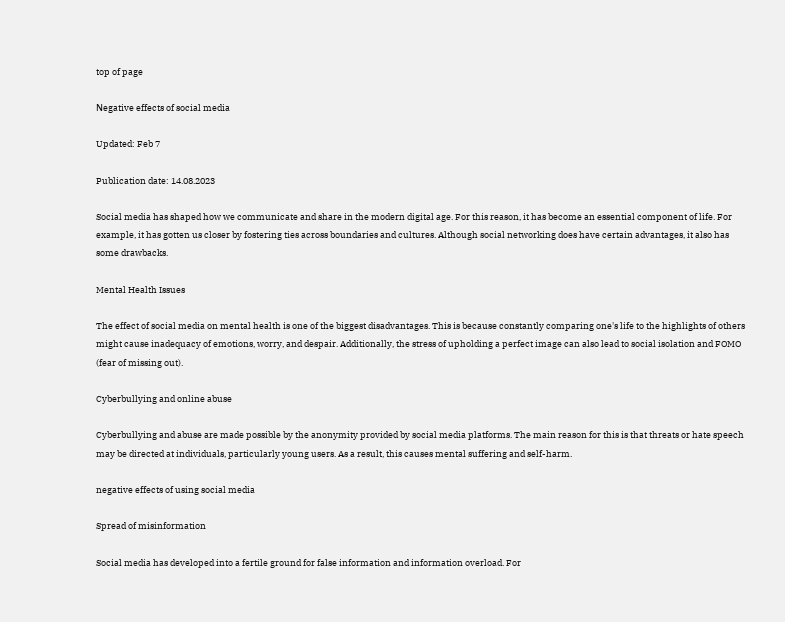top of page

Νegative effects of social media

Updated: Feb 7

Publication date: 14.08.2023

Social media has shaped how we communicate and share in the modern digital age. For this reason, it has become an essential component of life. For example, it has gotten us closer by fostering ties across boundaries and cultures. Although social networking does have certain advantages, it also has some drawbacks.

Mental Health Issues

The effect of social media on mental health is one of the biggest disadvantages. This is because constantly comparing one's life to the highlights of others might cause inadequacy of emotions, worry, and despair. Additionally, the stress of upholding a perfect image can also lead to social isolation and FOMO (fear of missing out).

Cyberbullying and online abuse

Cyberbullying and abuse are made possible by the anonymity provided by social media platforms. The main reason for this is that threats or hate speech may be directed at individuals, particularly young users. As a result, this causes mental suffering and self-harm.

negative effects of using social media

Spread of misinformation

Social media has developed into a fertile ground for false information and information overload. For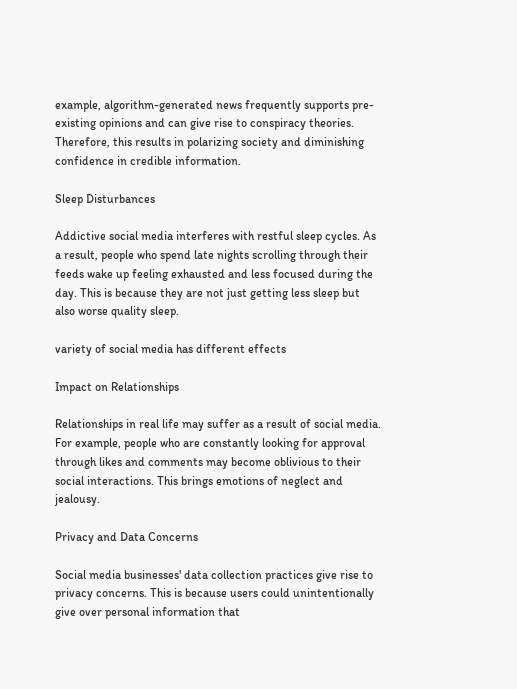example, algorithm-generated news frequently supports pre-existing opinions and can give rise to conspiracy theories. Therefore, this results in polarizing society and diminishing confidence in credible information.

Sleep Disturbances

Addictive social media interferes with restful sleep cycles. As a result, people who spend late nights scrolling through their feeds wake up feeling exhausted and less focused during the day. This is because they are not just getting less sleep but also worse quality sleep.

variety of social media has different effects

Impact on Relationships

Relationships in real life may suffer as a result of social media. For example, people who are constantly looking for approval through likes and comments may become oblivious to their social interactions. This brings emotions of neglect and jealousy.

Privacy and Data Concerns

Social media businesses' data collection practices give rise to privacy concerns. This is because users could unintentionally give over personal information that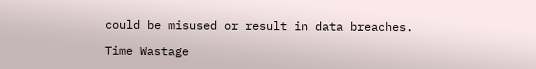could be misused or result in data breaches.

Time Wastage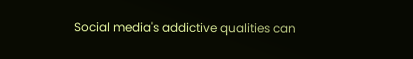Social media's addictive qualities can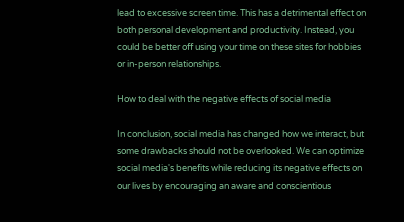lead to excessive screen time. This has a detrimental effect on both personal development and productivity. Instead, you could be better off using your time on these sites for hobbies or in-person relationships.

How to deal with the negative effects of social media

In conclusion, social media has changed how we interact, but some drawbacks should not be overlooked. We can optimize social media's benefits while reducing its negative effects on our lives by encouraging an aware and conscientious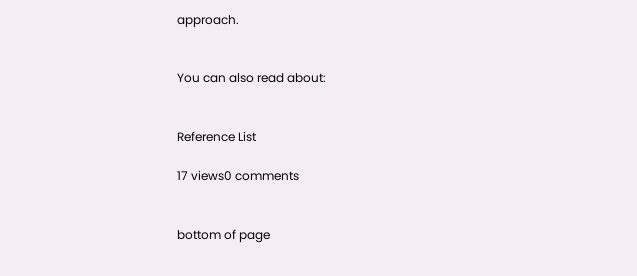approach.


You can also read about:


Reference List

17 views0 comments


bottom of page